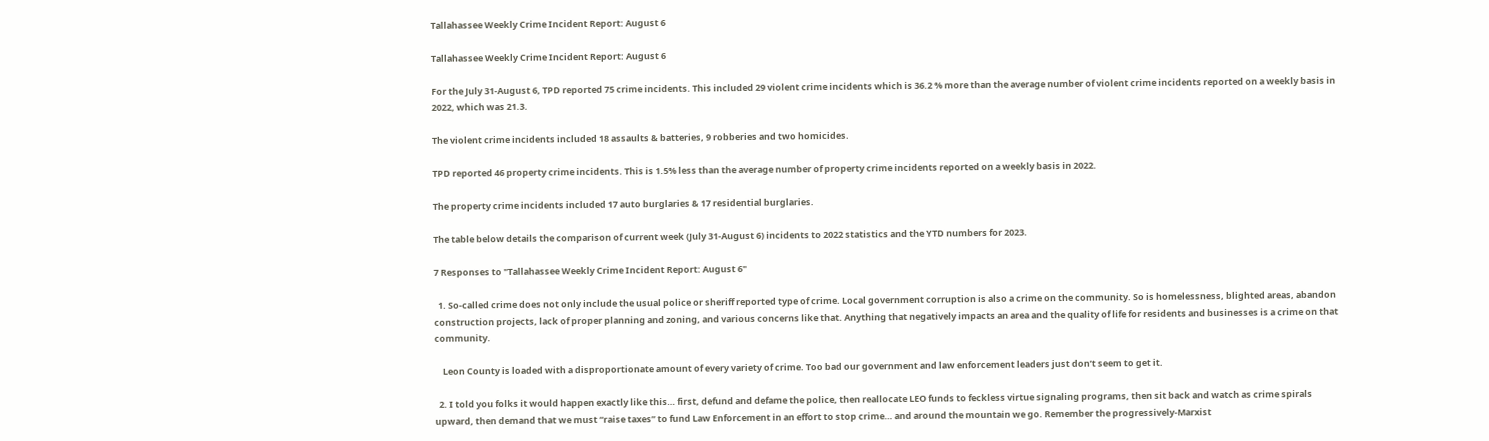Tallahassee Weekly Crime Incident Report: August 6

Tallahassee Weekly Crime Incident Report: August 6

For the July 31-August 6, TPD reported 75 crime incidents. This included 29 violent crime incidents which is 36.2 % more than the average number of violent crime incidents reported on a weekly basis in 2022, which was 21.3.

The violent crime incidents included 18 assaults & batteries, 9 robberies and two homicides.

TPD reported 46 property crime incidents. This is 1.5% less than the average number of property crime incidents reported on a weekly basis in 2022.

The property crime incidents included 17 auto burglaries & 17 residential burglaries.

The table below details the comparison of current week (July 31-August 6) incidents to 2022 statistics and the YTD numbers for 2023.

7 Responses to "Tallahassee Weekly Crime Incident Report: August 6"

  1. So-called crime does not only include the usual police or sheriff reported type of crime. Local government corruption is also a crime on the community. So is homelessness, blighted areas, abandon construction projects, lack of proper planning and zoning, and various concerns like that. Anything that negatively impacts an area and the quality of life for residents and businesses is a crime on that community.

    Leon County is loaded with a disproportionate amount of every variety of crime. Too bad our government and law enforcement leaders just don’t seem to get it.

  2. I told you folks it would happen exactly like this… first, defund and defame the police, then reallocate LEO funds to feckless virtue signaling programs, then sit back and watch as crime spirals upward, then demand that we must “raise taxes” to fund Law Enforcement in an effort to stop crime… and around the mountain we go. Remember the progressively-Marxist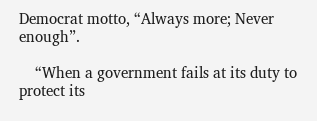Democrat motto, “Always more; Never enough”.

    “When a government fails at its duty to protect its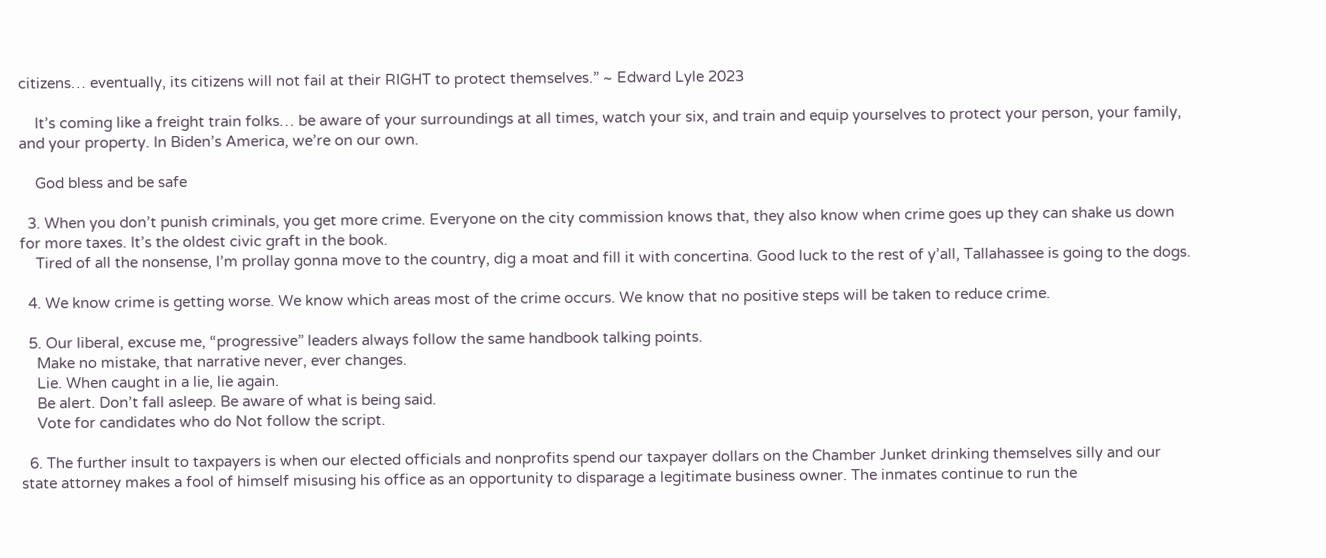citizens… eventually, its citizens will not fail at their RIGHT to protect themselves.” ~ Edward Lyle 2023

    It’s coming like a freight train folks… be aware of your surroundings at all times, watch your six, and train and equip yourselves to protect your person, your family, and your property. In Biden’s America, we’re on our own.

    God bless and be safe

  3. When you don’t punish criminals, you get more crime. Everyone on the city commission knows that, they also know when crime goes up they can shake us down for more taxes. It’s the oldest civic graft in the book.
    Tired of all the nonsense, I’m prollay gonna move to the country, dig a moat and fill it with concertina. Good luck to the rest of y’all, Tallahassee is going to the dogs.

  4. We know crime is getting worse. We know which areas most of the crime occurs. We know that no positive steps will be taken to reduce crime.

  5. Our liberal, excuse me, “progressive” leaders always follow the same handbook talking points.
    Make no mistake, that narrative never, ever changes.
    Lie. When caught in a lie, lie again.
    Be alert. Don’t fall asleep. Be aware of what is being said.
    Vote for candidates who do Not follow the script.

  6. The further insult to taxpayers is when our elected officials and nonprofits spend our taxpayer dollars on the Chamber Junket drinking themselves silly and our state attorney makes a fool of himself misusing his office as an opportunity to disparage a legitimate business owner. The inmates continue to run the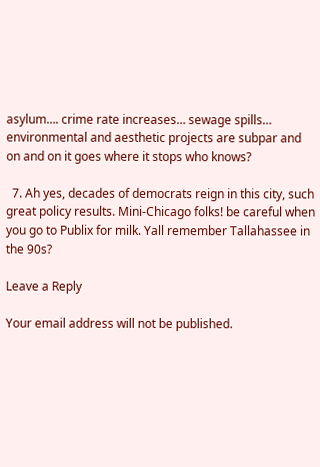asylum…. crime rate increases… sewage spills… environmental and aesthetic projects are subpar and on and on it goes where it stops who knows?

  7. Ah yes, decades of democrats reign in this city, such great policy results. Mini-Chicago folks! be careful when you go to Publix for milk. Yall remember Tallahassee in the 90s?

Leave a Reply

Your email address will not be published.